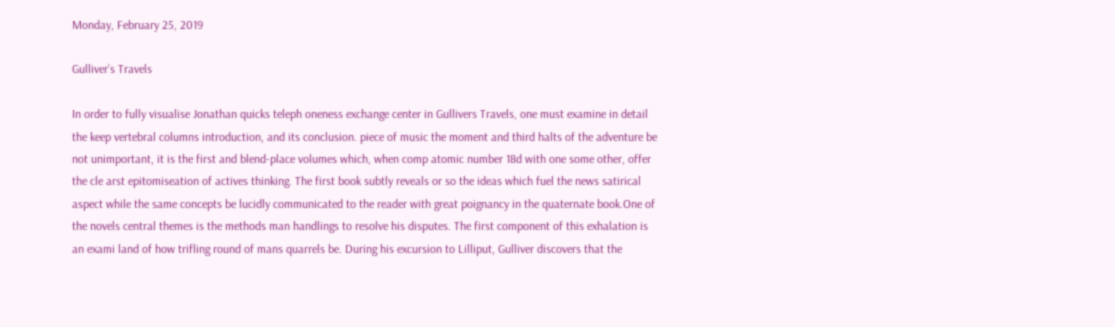Monday, February 25, 2019

Gulliver’s Travels

In order to fully visualise Jonathan quicks teleph oneness exchange center in Gullivers Travels, one must examine in detail the keep vertebral columns introduction, and its conclusion. piece of music the moment and third halts of the adventure be not unimportant, it is the first and blend-place volumes which, when comp atomic number 18d with one some other, offer the cle arst epitomiseation of actives thinking. The first book subtly reveals or so the ideas which fuel the news satirical aspect while the same concepts be lucidly communicated to the reader with great poignancy in the quaternate book.One of the novels central themes is the methods man handlings to resolve his disputes. The first component of this exhalation is an exami land of how trifling round of mans quarrels be. During his excursion to Lilliput, Gulliver discovers that the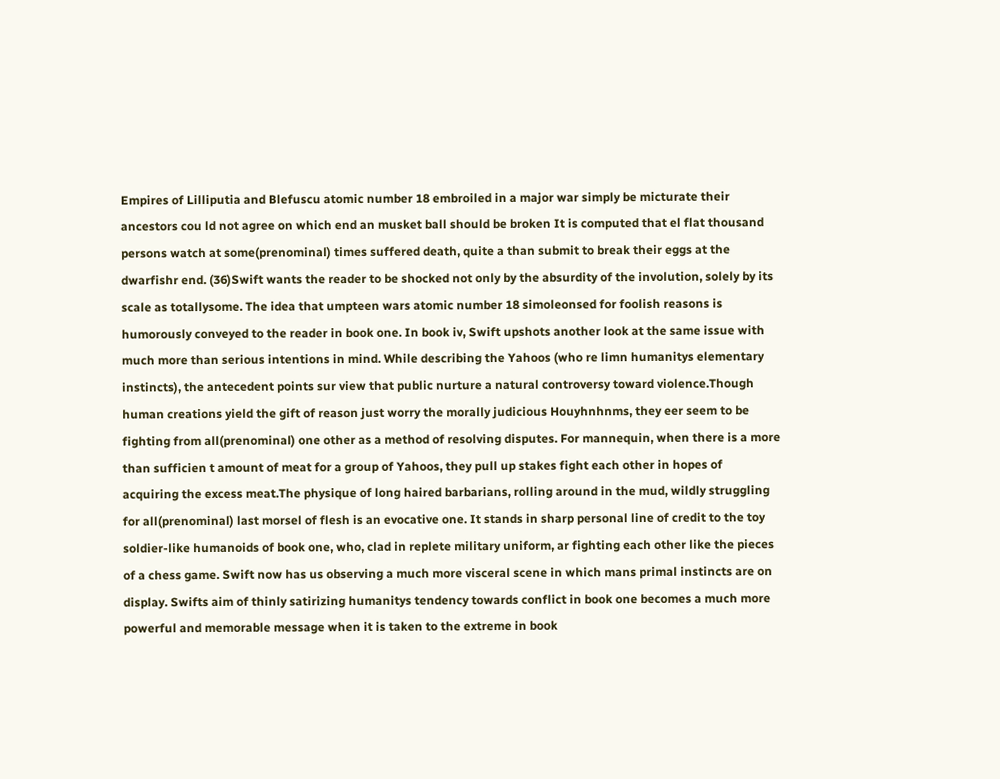Empires of Lilliputia and Blefuscu atomic number 18 embroiled in a major war simply be micturate their ancestors cou ld not agree on which end an musket ball should be broken It is computed that el flat thousand persons watch at some(prenominal) times suffered death, quite a than submit to break their eggs at the dwarfishr end. (36)Swift wants the reader to be shocked not only by the absurdity of the involution, solely by its scale as totallysome. The idea that umpteen wars atomic number 18 simoleonsed for foolish reasons is humorously conveyed to the reader in book one. In book iv, Swift upshots another look at the same issue with much more than serious intentions in mind. While describing the Yahoos (who re limn humanitys elementary instincts), the antecedent points sur view that public nurture a natural controversy toward violence.Though human creations yield the gift of reason just worry the morally judicious Houyhnhnms, they eer seem to be fighting from all(prenominal) one other as a method of resolving disputes. For mannequin, when there is a more than sufficien t amount of meat for a group of Yahoos, they pull up stakes fight each other in hopes of acquiring the excess meat.The physique of long haired barbarians, rolling around in the mud, wildly struggling for all(prenominal) last morsel of flesh is an evocative one. It stands in sharp personal line of credit to the toy soldier-like humanoids of book one, who, clad in replete military uniform, ar fighting each other like the pieces of a chess game. Swift now has us observing a much more visceral scene in which mans primal instincts are on display. Swifts aim of thinly satirizing humanitys tendency towards conflict in book one becomes a much more powerful and memorable message when it is taken to the extreme in book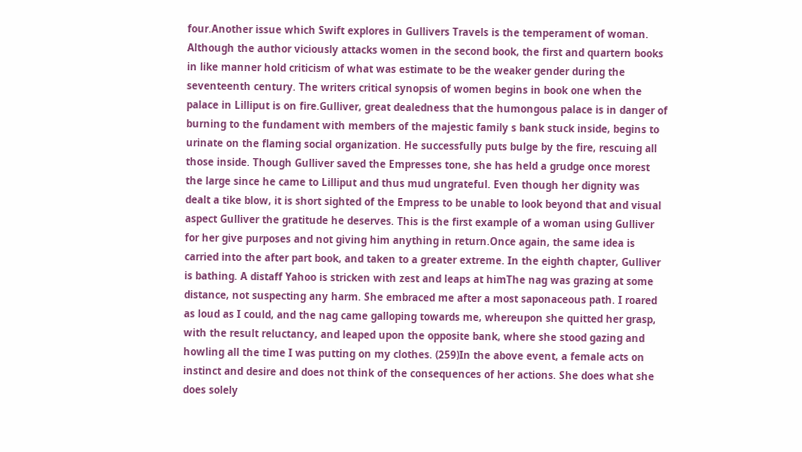four.Another issue which Swift explores in Gullivers Travels is the temperament of woman. Although the author viciously attacks women in the second book, the first and quartern books in like manner hold criticism of what was estimate to be the weaker gender during the seventeenth century. The writers critical synopsis of women begins in book one when the palace in Lilliput is on fire.Gulliver, great dealedness that the humongous palace is in danger of burning to the fundament with members of the majestic family s bank stuck inside, begins to urinate on the flaming social organization. He successfully puts bulge by the fire, rescuing all those inside. Though Gulliver saved the Empresses tone, she has held a grudge once morest the large since he came to Lilliput and thus mud ungrateful. Even though her dignity was dealt a tike blow, it is short sighted of the Empress to be unable to look beyond that and visual aspect Gulliver the gratitude he deserves. This is the first example of a woman using Gulliver for her give purposes and not giving him anything in return.Once again, the same idea is carried into the after part book, and taken to a greater extreme. In the eighth chapter, Gulliver is bathing. A distaff Yahoo is stricken with zest and leaps at himThe nag was grazing at some distance, not suspecting any harm. She embraced me after a most saponaceous path. I roared as loud as I could, and the nag came galloping towards me, whereupon she quitted her grasp, with the result reluctancy, and leaped upon the opposite bank, where she stood gazing and howling all the time I was putting on my clothes. (259)In the above event, a female acts on instinct and desire and does not think of the consequences of her actions. She does what she does solely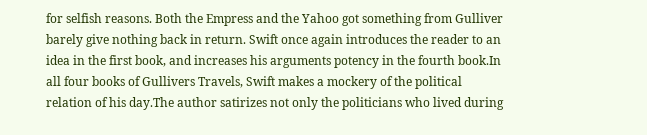for selfish reasons. Both the Empress and the Yahoo got something from Gulliver barely give nothing back in return. Swift once again introduces the reader to an idea in the first book, and increases his arguments potency in the fourth book.In all four books of Gullivers Travels, Swift makes a mockery of the political relation of his day.The author satirizes not only the politicians who lived during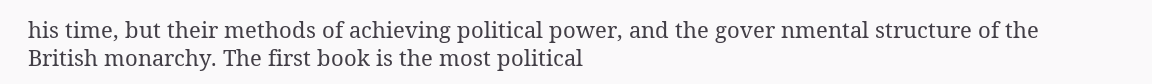his time, but their methods of achieving political power, and the gover nmental structure of the British monarchy. The first book is the most political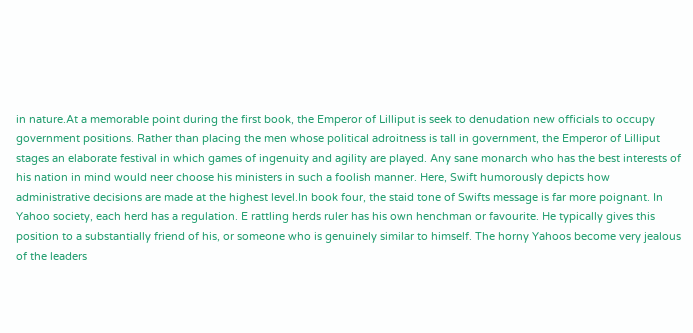in nature.At a memorable point during the first book, the Emperor of Lilliput is seek to denudation new officials to occupy government positions. Rather than placing the men whose political adroitness is tall in government, the Emperor of Lilliput stages an elaborate festival in which games of ingenuity and agility are played. Any sane monarch who has the best interests of his nation in mind would neer choose his ministers in such a foolish manner. Here, Swift humorously depicts how administrative decisions are made at the highest level.In book four, the staid tone of Swifts message is far more poignant. In Yahoo society, each herd has a regulation. E rattling herds ruler has his own henchman or favourite. He typically gives this position to a substantially friend of his, or someone who is genuinely similar to himself. The horny Yahoos become very jealous of the leaders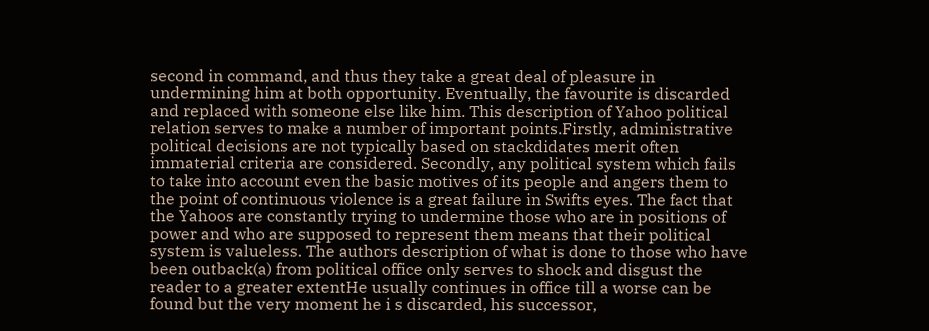second in command, and thus they take a great deal of pleasure in undermining him at both opportunity. Eventually, the favourite is discarded and replaced with someone else like him. This description of Yahoo political relation serves to make a number of important points.Firstly, administrative political decisions are not typically based on stackdidates merit often immaterial criteria are considered. Secondly, any political system which fails to take into account even the basic motives of its people and angers them to the point of continuous violence is a great failure in Swifts eyes. The fact that the Yahoos are constantly trying to undermine those who are in positions of power and who are supposed to represent them means that their political system is valueless. The authors description of what is done to those who have been outback(a) from political office only serves to shock and disgust the reader to a greater extentHe usually continues in office till a worse can be found but the very moment he i s discarded, his successor,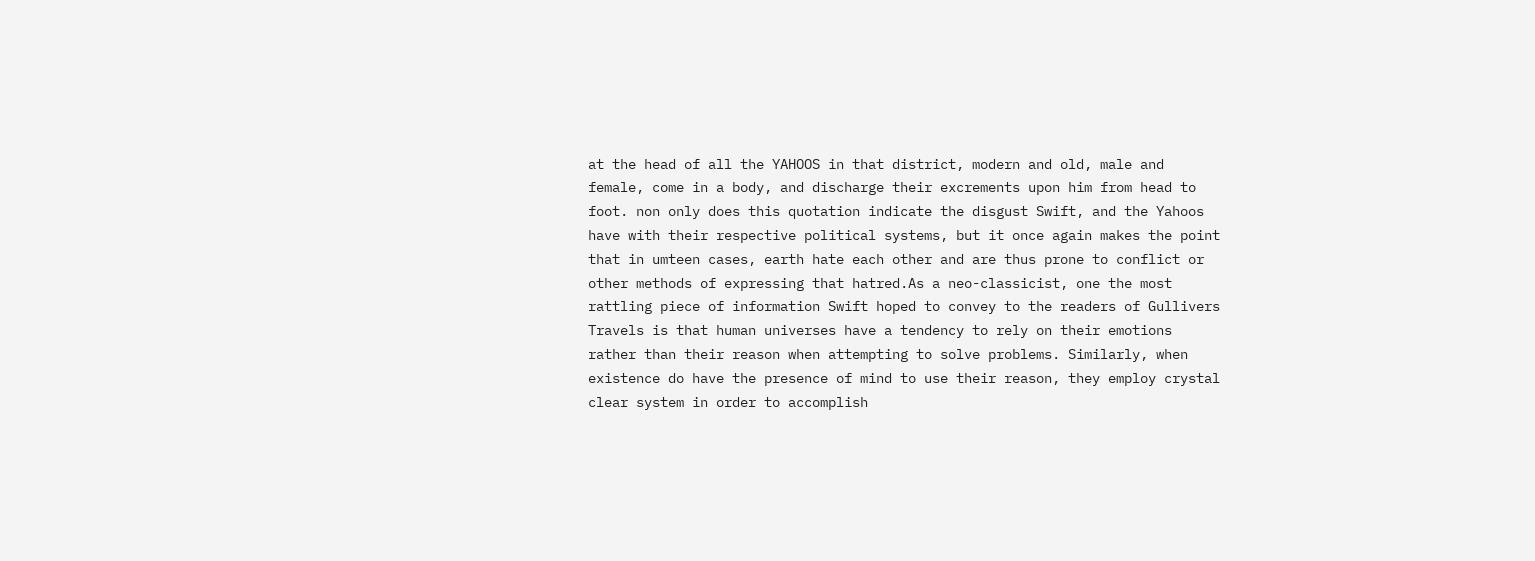at the head of all the YAHOOS in that district, modern and old, male and female, come in a body, and discharge their excrements upon him from head to foot. non only does this quotation indicate the disgust Swift, and the Yahoos have with their respective political systems, but it once again makes the point that in umteen cases, earth hate each other and are thus prone to conflict or other methods of expressing that hatred.As a neo-classicist, one the most rattling piece of information Swift hoped to convey to the readers of Gullivers Travels is that human universes have a tendency to rely on their emotions rather than their reason when attempting to solve problems. Similarly, when existence do have the presence of mind to use their reason, they employ crystal clear system in order to accomplish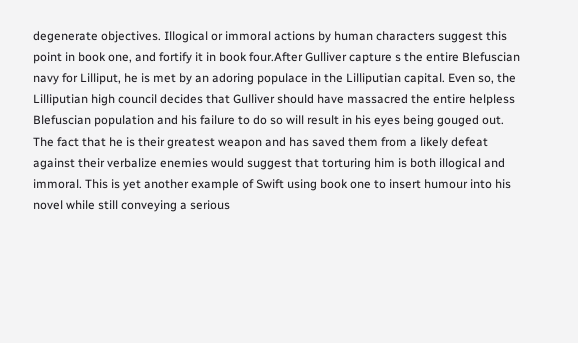degenerate objectives. Illogical or immoral actions by human characters suggest this point in book one, and fortify it in book four.After Gulliver capture s the entire Blefuscian navy for Lilliput, he is met by an adoring populace in the Lilliputian capital. Even so, the Lilliputian high council decides that Gulliver should have massacred the entire helpless Blefuscian population and his failure to do so will result in his eyes being gouged out. The fact that he is their greatest weapon and has saved them from a likely defeat against their verbalize enemies would suggest that torturing him is both illogical and immoral. This is yet another example of Swift using book one to insert humour into his novel while still conveying a serious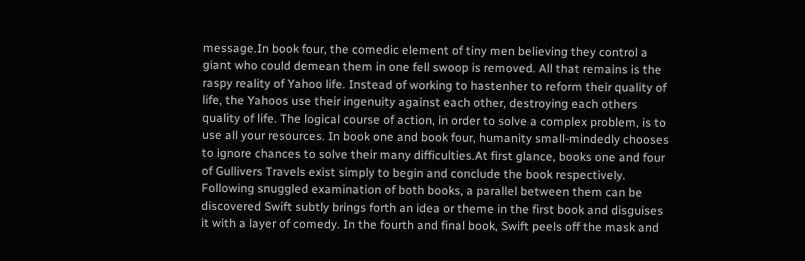message.In book four, the comedic element of tiny men believing they control a giant who could demean them in one fell swoop is removed. All that remains is the raspy reality of Yahoo life. Instead of working to hastenher to reform their quality of life, the Yahoos use their ingenuity against each other, destroying each others quality of life. The logical course of action, in order to solve a complex problem, is to use all your resources. In book one and book four, humanity small-mindedly chooses to ignore chances to solve their many difficulties.At first glance, books one and four of Gullivers Travels exist simply to begin and conclude the book respectively. Following snuggled examination of both books, a parallel between them can be discovered Swift subtly brings forth an idea or theme in the first book and disguises it with a layer of comedy. In the fourth and final book, Swift peels off the mask and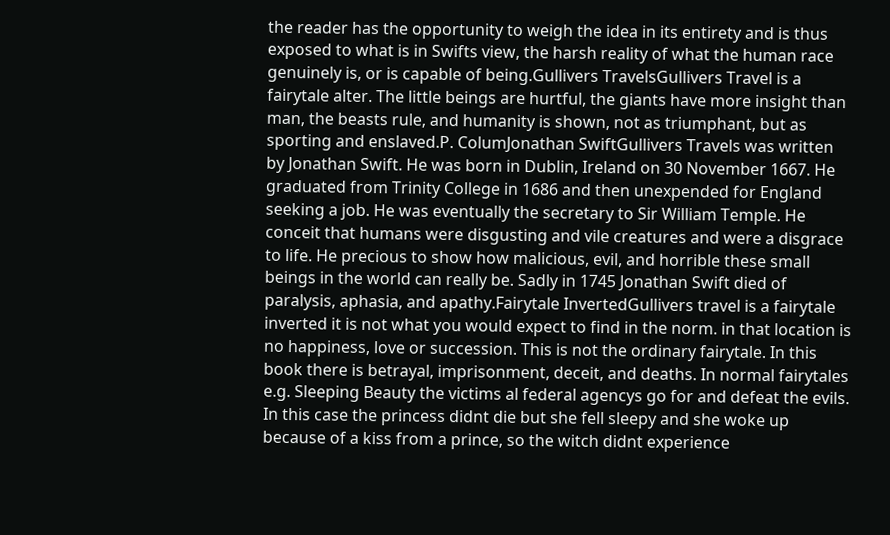the reader has the opportunity to weigh the idea in its entirety and is thus exposed to what is in Swifts view, the harsh reality of what the human race genuinely is, or is capable of being.Gullivers TravelsGullivers Travel is a fairytale alter. The little beings are hurtful, the giants have more insight than man, the beasts rule, and humanity is shown, not as triumphant, but as sporting and enslaved.P. ColumJonathan SwiftGullivers Travels was written by Jonathan Swift. He was born in Dublin, Ireland on 30 November 1667. He graduated from Trinity College in 1686 and then unexpended for England seeking a job. He was eventually the secretary to Sir William Temple. He conceit that humans were disgusting and vile creatures and were a disgrace to life. He precious to show how malicious, evil, and horrible these small beings in the world can really be. Sadly in 1745 Jonathan Swift died of paralysis, aphasia, and apathy.Fairytale InvertedGullivers travel is a fairytale inverted it is not what you would expect to find in the norm. in that location is no happiness, love or succession. This is not the ordinary fairytale. In this book there is betrayal, imprisonment, deceit, and deaths. In normal fairytales e.g. Sleeping Beauty the victims al federal agencys go for and defeat the evils. In this case the princess didnt die but she fell sleepy and she woke up because of a kiss from a prince, so the witch didnt experience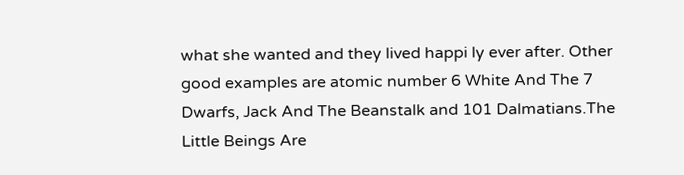what she wanted and they lived happi ly ever after. Other good examples are atomic number 6 White And The 7 Dwarfs, Jack And The Beanstalk and 101 Dalmatians.The Little Beings Are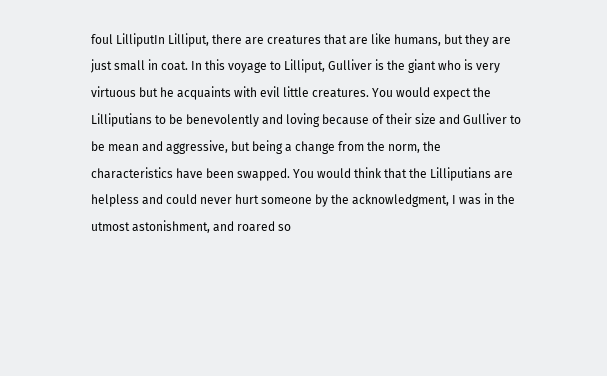foul LilliputIn Lilliput, there are creatures that are like humans, but they are just small in coat. In this voyage to Lilliput, Gulliver is the giant who is very virtuous but he acquaints with evil little creatures. You would expect the Lilliputians to be benevolently and loving because of their size and Gulliver to be mean and aggressive, but being a change from the norm, the characteristics have been swapped. You would think that the Lilliputians are helpless and could never hurt someone by the acknowledgment, I was in the utmost astonishment, and roared so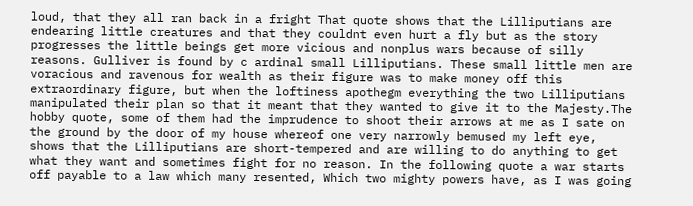loud, that they all ran back in a fright That quote shows that the Lilliputians are endearing little creatures and that they couldnt even hurt a fly but as the story progresses the little beings get more vicious and nonplus wars because of silly reasons. Gulliver is found by c ardinal small Lilliputians. These small little men are voracious and ravenous for wealth as their figure was to make money off this extraordinary figure, but when the loftiness apothegm everything the two Lilliputians manipulated their plan so that it meant that they wanted to give it to the Majesty.The hobby quote, some of them had the imprudence to shoot their arrows at me as I sate on the ground by the door of my house whereof one very narrowly bemused my left eye, shows that the Lilliputians are short-tempered and are willing to do anything to get what they want and sometimes fight for no reason. In the following quote a war starts off payable to a law which many resented, Which two mighty powers have, as I was going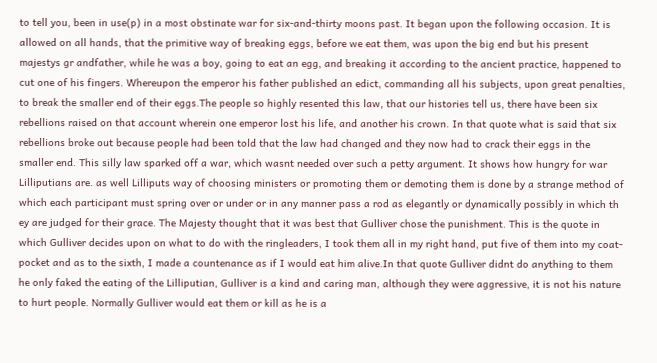to tell you, been in use(p) in a most obstinate war for six-and-thirty moons past. It began upon the following occasion. It is allowed on all hands, that the primitive way of breaking eggs, before we eat them, was upon the big end but his present majestys gr andfather, while he was a boy, going to eat an egg, and breaking it according to the ancient practice, happened to cut one of his fingers. Whereupon the emperor his father published an edict, commanding all his subjects, upon great penalties, to break the smaller end of their eggs.The people so highly resented this law, that our histories tell us, there have been six rebellions raised on that account wherein one emperor lost his life, and another his crown. In that quote what is said that six rebellions broke out because people had been told that the law had changed and they now had to crack their eggs in the smaller end. This silly law sparked off a war, which wasnt needed over such a petty argument. It shows how hungry for war Lilliputians are. as well Lilliputs way of choosing ministers or promoting them or demoting them is done by a strange method of which each participant must spring over or under or in any manner pass a rod as elegantly or dynamically possibly in which th ey are judged for their grace. The Majesty thought that it was best that Gulliver chose the punishment. This is the quote in which Gulliver decides upon on what to do with the ringleaders, I took them all in my right hand, put five of them into my coat-pocket and as to the sixth, I made a countenance as if I would eat him alive.In that quote Gulliver didnt do anything to them he only faked the eating of the Lilliputian, Gulliver is a kind and caring man, although they were aggressive, it is not his nature to hurt people. Normally Gulliver would eat them or kill as he is a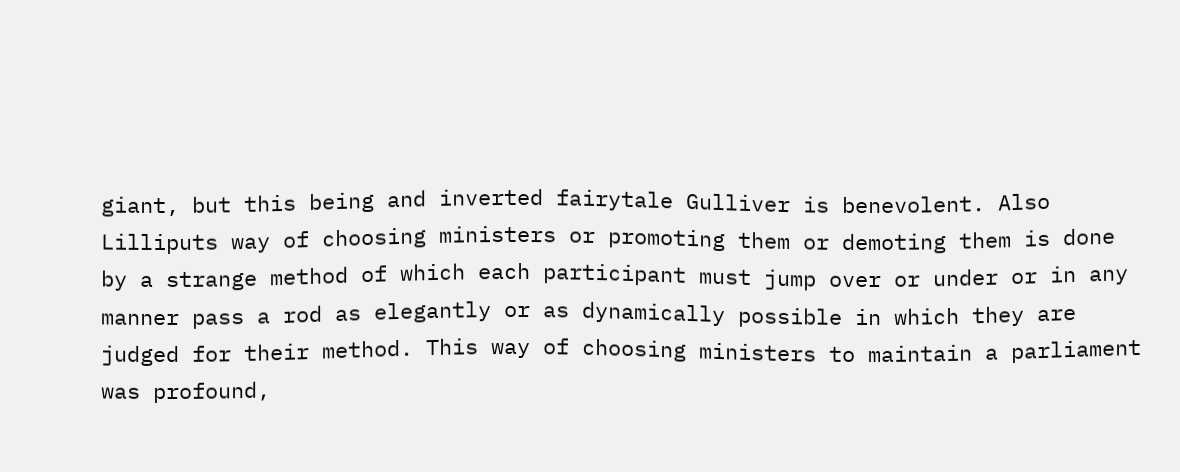giant, but this being and inverted fairytale Gulliver is benevolent. Also Lilliputs way of choosing ministers or promoting them or demoting them is done by a strange method of which each participant must jump over or under or in any manner pass a rod as elegantly or as dynamically possible in which they are judged for their method. This way of choosing ministers to maintain a parliament was profound,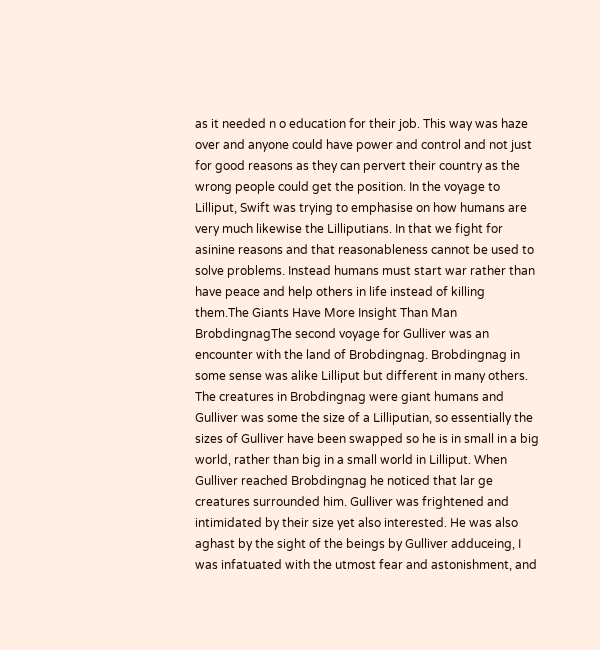as it needed n o education for their job. This way was haze over and anyone could have power and control and not just for good reasons as they can pervert their country as the wrong people could get the position. In the voyage to Lilliput, Swift was trying to emphasise on how humans are very much likewise the Lilliputians. In that we fight for asinine reasons and that reasonableness cannot be used to solve problems. Instead humans must start war rather than have peace and help others in life instead of killing them.The Giants Have More Insight Than Man BrobdingnagThe second voyage for Gulliver was an encounter with the land of Brobdingnag. Brobdingnag in some sense was alike Lilliput but different in many others. The creatures in Brobdingnag were giant humans and Gulliver was some the size of a Lilliputian, so essentially the sizes of Gulliver have been swapped so he is in small in a big world, rather than big in a small world in Lilliput. When Gulliver reached Brobdingnag he noticed that lar ge creatures surrounded him. Gulliver was frightened and intimidated by their size yet also interested. He was also aghast by the sight of the beings by Gulliver adduceing, I was infatuated with the utmost fear and astonishment, and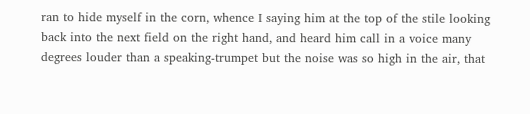ran to hide myself in the corn, whence I saying him at the top of the stile looking back into the next field on the right hand, and heard him call in a voice many degrees louder than a speaking-trumpet but the noise was so high in the air, that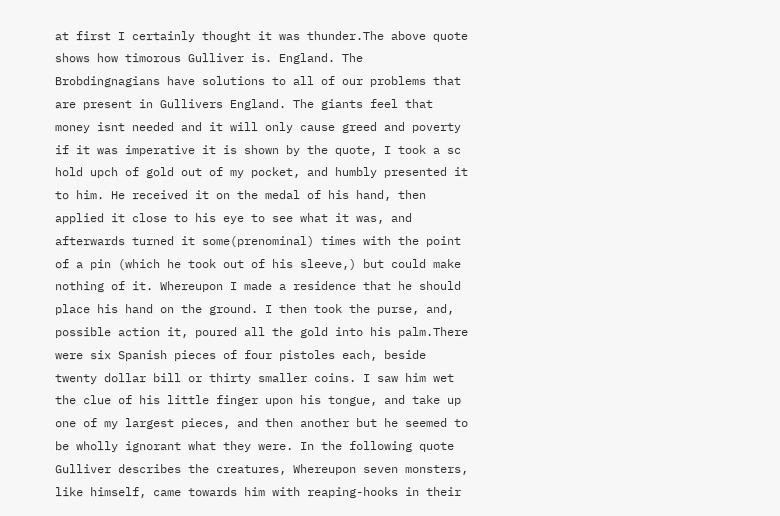at first I certainly thought it was thunder.The above quote shows how timorous Gulliver is. England. The Brobdingnagians have solutions to all of our problems that are present in Gullivers England. The giants feel that money isnt needed and it will only cause greed and poverty if it was imperative it is shown by the quote, I took a sc hold upch of gold out of my pocket, and humbly presented it to him. He received it on the medal of his hand, then applied it close to his eye to see what it was, and afterwards turned it some(prenominal) times with the point of a pin (which he took out of his sleeve,) but could make nothing of it. Whereupon I made a residence that he should place his hand on the ground. I then took the purse, and, possible action it, poured all the gold into his palm.There were six Spanish pieces of four pistoles each, beside twenty dollar bill or thirty smaller coins. I saw him wet the clue of his little finger upon his tongue, and take up one of my largest pieces, and then another but he seemed to be wholly ignorant what they were. In the following quote Gulliver describes the creatures, Whereupon seven monsters, like himself, came towards him with reaping-hooks in their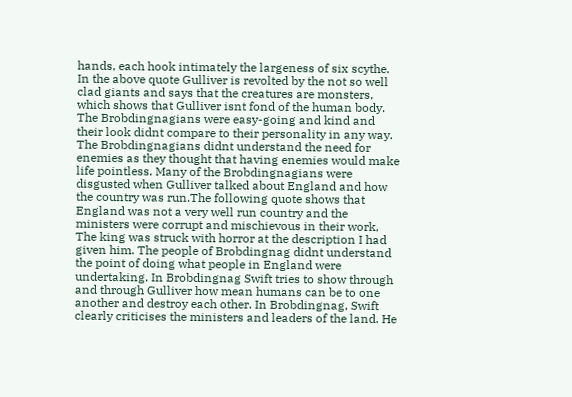hands, each hook intimately the largeness of six scythe. In the above quote Gulliver is revolted by the not so well clad giants and says that the creatures are monsters, which shows that Gulliver isnt fond of the human body. The Brobdingnagians were easy-going and kind and their look didnt compare to their personality in any way. The Brobdingnagians didnt understand the need for enemies as they thought that having enemies would make life pointless. Many of the Brobdingnagians were disgusted when Gulliver talked about England and how the country was run.The following quote shows that England was not a very well run country and the ministers were corrupt and mischievous in their work, The king was struck with horror at the description I had given him. The people of Brobdingnag didnt understand the point of doing what people in England were undertaking. In Brobdingnag Swift tries to show through and through Gulliver how mean humans can be to one another and destroy each other. In Brobdingnag, Swift clearly criticises the ministers and leaders of the land. He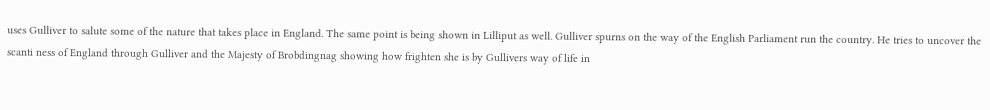uses Gulliver to salute some of the nature that takes place in England. The same point is being shown in Lilliput as well. Gulliver spurns on the way of the English Parliament run the country. He tries to uncover the scanti ness of England through Gulliver and the Majesty of Brobdingnag showing how frighten she is by Gullivers way of life in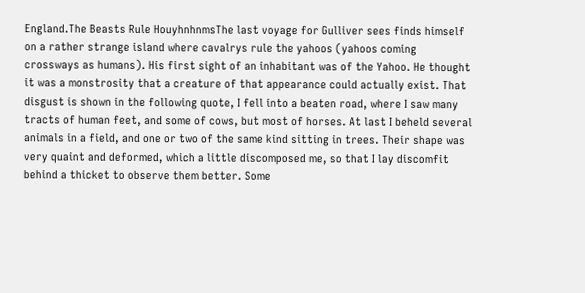England.The Beasts Rule HouyhnhnmsThe last voyage for Gulliver sees finds himself on a rather strange island where cavalrys rule the yahoos (yahoos coming crossways as humans). His first sight of an inhabitant was of the Yahoo. He thought it was a monstrosity that a creature of that appearance could actually exist. That disgust is shown in the following quote, I fell into a beaten road, where I saw many tracts of human feet, and some of cows, but most of horses. At last I beheld several animals in a field, and one or two of the same kind sitting in trees. Their shape was very quaint and deformed, which a little discomposed me, so that I lay discomfit behind a thicket to observe them better. Some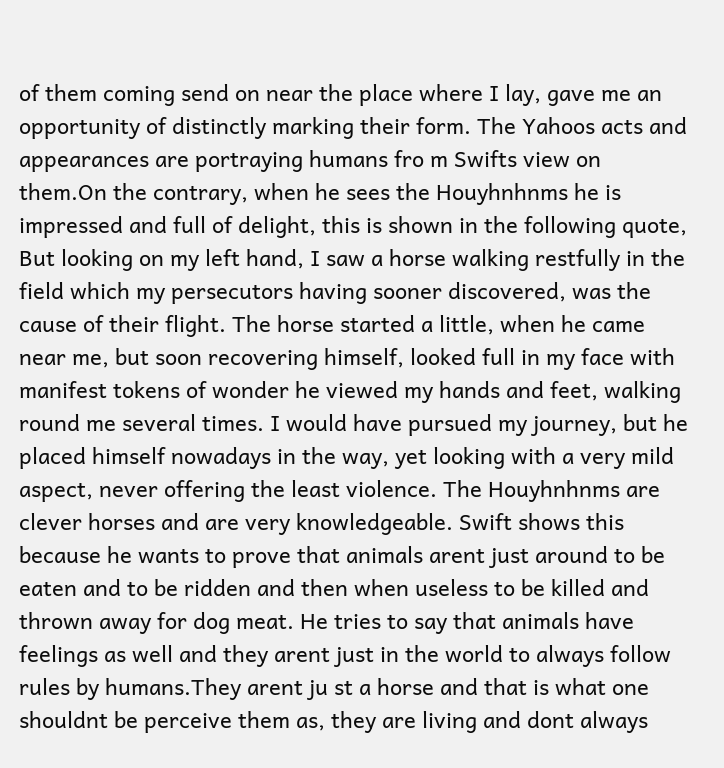of them coming send on near the place where I lay, gave me an opportunity of distinctly marking their form. The Yahoos acts and appearances are portraying humans fro m Swifts view on them.On the contrary, when he sees the Houyhnhnms he is impressed and full of delight, this is shown in the following quote, But looking on my left hand, I saw a horse walking restfully in the field which my persecutors having sooner discovered, was the cause of their flight. The horse started a little, when he came near me, but soon recovering himself, looked full in my face with manifest tokens of wonder he viewed my hands and feet, walking round me several times. I would have pursued my journey, but he placed himself nowadays in the way, yet looking with a very mild aspect, never offering the least violence. The Houyhnhnms are clever horses and are very knowledgeable. Swift shows this because he wants to prove that animals arent just around to be eaten and to be ridden and then when useless to be killed and thrown away for dog meat. He tries to say that animals have feelings as well and they arent just in the world to always follow rules by humans.They arent ju st a horse and that is what one shouldnt be perceive them as, they are living and dont always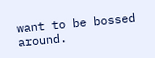want to be bossed around.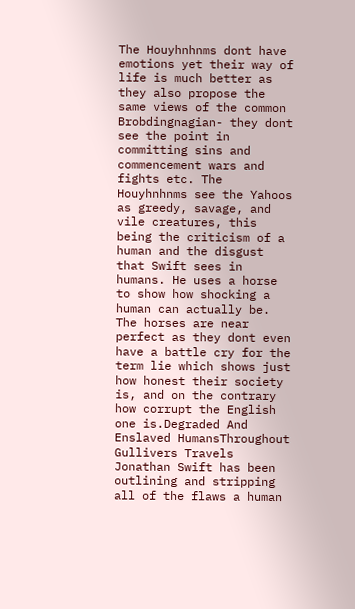The Houyhnhnms dont have emotions yet their way of life is much better as they also propose the same views of the common Brobdingnagian- they dont see the point in committing sins and commencement wars and fights etc. The Houyhnhnms see the Yahoos as greedy, savage, and vile creatures, this being the criticism of a human and the disgust that Swift sees in humans. He uses a horse to show how shocking a human can actually be. The horses are near perfect as they dont even have a battle cry for the term lie which shows just how honest their society is, and on the contrary how corrupt the English one is.Degraded And Enslaved HumansThroughout Gullivers Travels Jonathan Swift has been outlining and stripping all of the flaws a human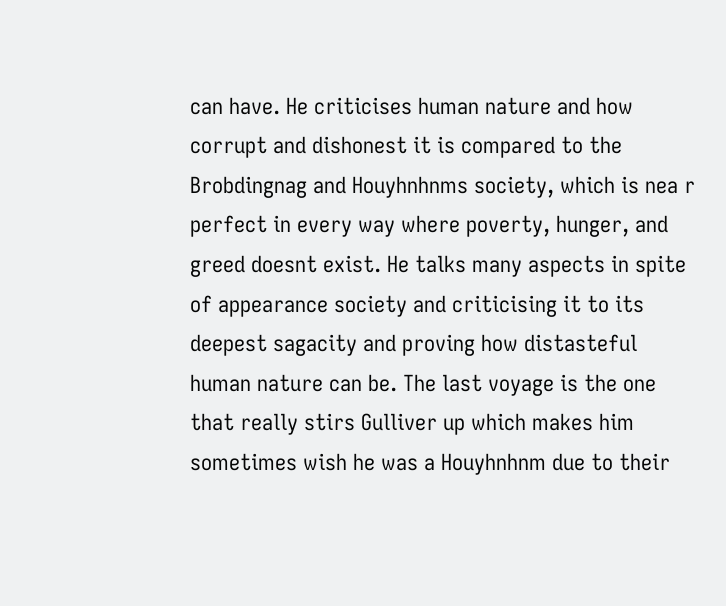can have. He criticises human nature and how corrupt and dishonest it is compared to the Brobdingnag and Houyhnhnms society, which is nea r perfect in every way where poverty, hunger, and greed doesnt exist. He talks many aspects in spite of appearance society and criticising it to its deepest sagacity and proving how distasteful human nature can be. The last voyage is the one that really stirs Gulliver up which makes him sometimes wish he was a Houyhnhnm due to their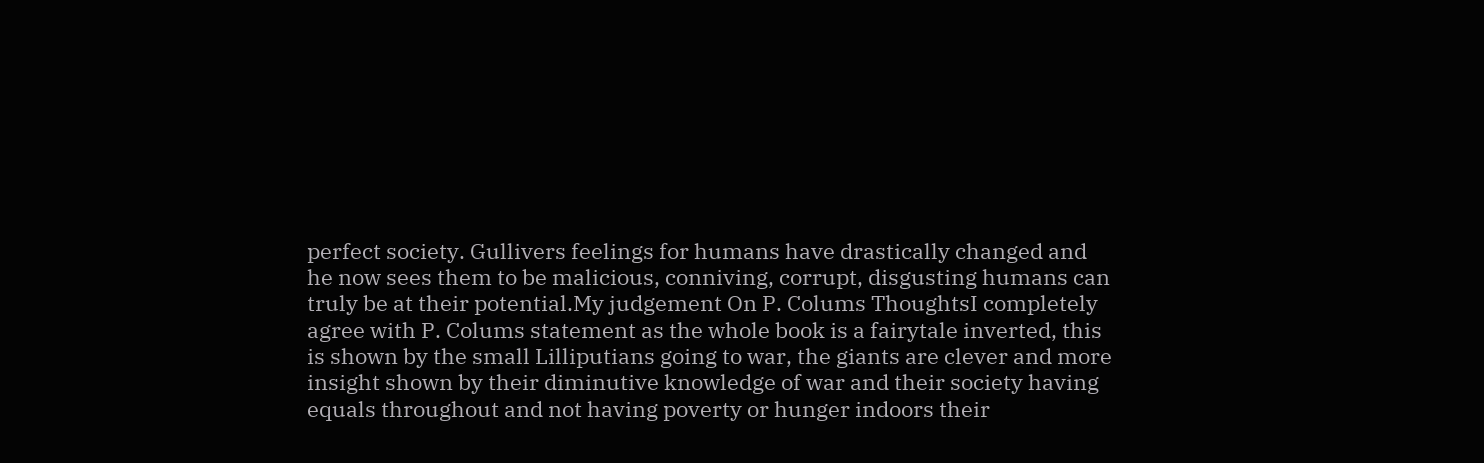perfect society. Gullivers feelings for humans have drastically changed and he now sees them to be malicious, conniving, corrupt, disgusting humans can truly be at their potential.My judgement On P. Colums ThoughtsI completely agree with P. Colums statement as the whole book is a fairytale inverted, this is shown by the small Lilliputians going to war, the giants are clever and more insight shown by their diminutive knowledge of war and their society having equals throughout and not having poverty or hunger indoors their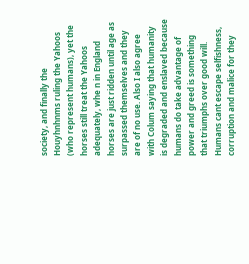society, and finally the Houyhnhnms ruling the Yahoos (who represent humans), yet the horses still treat the Yahoos adequately, whe n in England horses are just ridden until age as surpassed themselves and they are of no use. Also I also agree with Colum saying that humanity is degraded and enslaved because humans do take advantage of power and greed is something that triumphs over good will. Humans cant escape selfishness, corruption and malice for they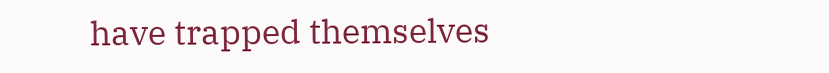have trapped themselves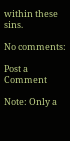within these sins.

No comments:

Post a Comment

Note: Only a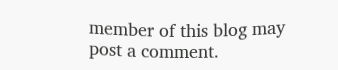member of this blog may post a comment.